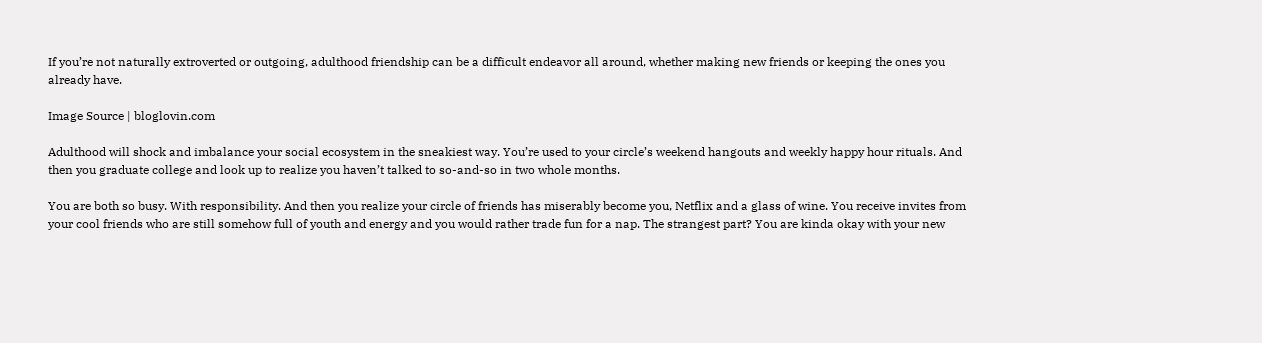If you’re not naturally extroverted or outgoing, adulthood friendship can be a difficult endeavor all around, whether making new friends or keeping the ones you already have.

Image Source | bloglovin.com

Adulthood will shock and imbalance your social ecosystem in the sneakiest way. You’re used to your circle’s weekend hangouts and weekly happy hour rituals. And then you graduate college and look up to realize you haven’t talked to so-and-so in two whole months.

You are both so busy. With responsibility. And then you realize your circle of friends has miserably become you, Netflix and a glass of wine. You receive invites from your cool friends who are still somehow full of youth and energy and you would rather trade fun for a nap. The strangest part? You are kinda okay with your new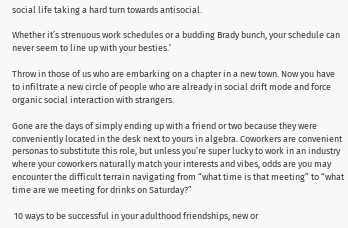social life taking a hard turn towards antisocial.

Whether it’s strenuous work schedules or a budding Brady bunch, your schedule can never seem to line up with your besties.’

Throw in those of us who are embarking on a chapter in a new town. Now you have to infiltrate a new circle of people who are already in social drift mode and force organic social interaction with strangers.

Gone are the days of simply ending up with a friend or two because they were conveniently located in the desk next to yours in algebra. Coworkers are convenient personas to substitute this role, but unless you’re super lucky to work in an industry where your coworkers naturally match your interests and vibes, odds are you may encounter the difficult terrain navigating from “what time is that meeting” to “what time are we meeting for drinks on Saturday?”

 10 ways to be successful in your adulthood friendships, new or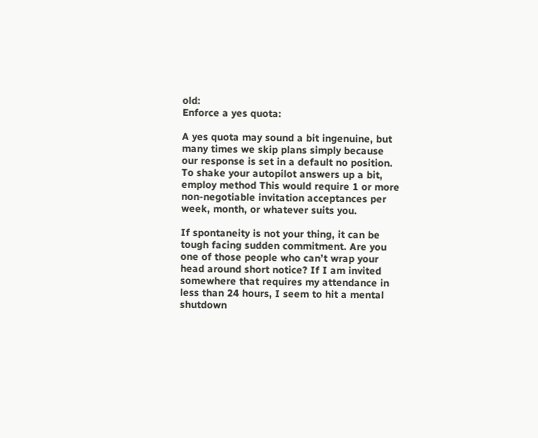old:
Enforce a yes quota:

A yes quota may sound a bit ingenuine, but many times we skip plans simply because our response is set in a default no position. To shake your autopilot answers up a bit, employ method This would require 1 or more non-negotiable invitation acceptances per week, month, or whatever suits you.

If spontaneity is not your thing, it can be tough facing sudden commitment. Are you one of those people who can’t wrap your head around short notice? If I am invited somewhere that requires my attendance in less than 24 hours, I seem to hit a mental shutdown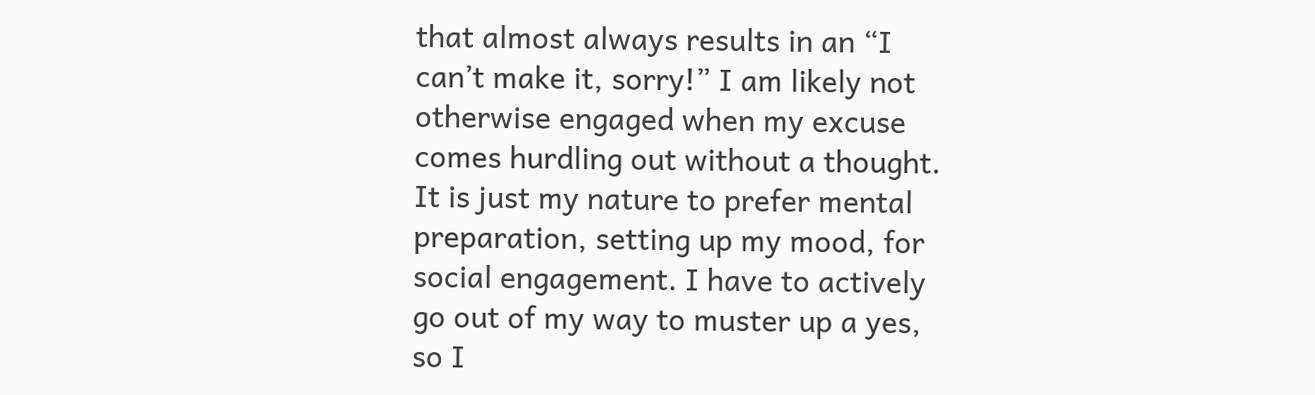that almost always results in an “I can’t make it, sorry!” I am likely not otherwise engaged when my excuse comes hurdling out without a thought. It is just my nature to prefer mental preparation, setting up my mood, for social engagement. I have to actively go out of my way to muster up a yes, so I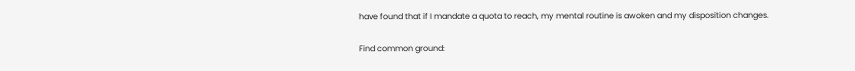have found that if I mandate a quota to reach, my mental routine is awoken and my disposition changes.

Find common ground: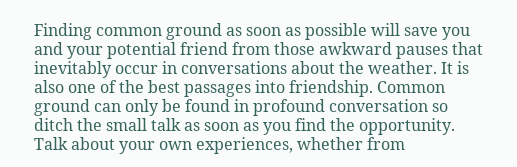Finding common ground as soon as possible will save you and your potential friend from those awkward pauses that inevitably occur in conversations about the weather. It is also one of the best passages into friendship. Common ground can only be found in profound conversation so ditch the small talk as soon as you find the opportunity. Talk about your own experiences, whether from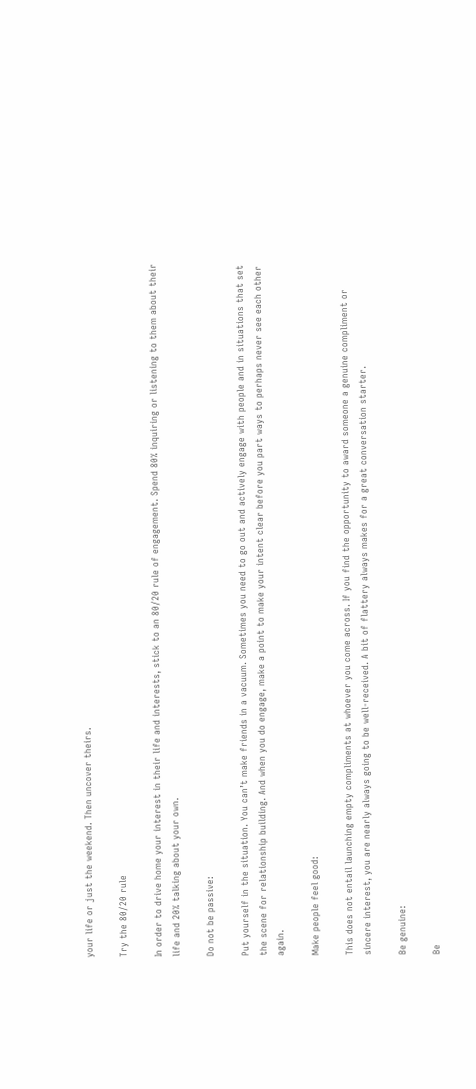your life or just the weekend. Then uncover theirs.

Try the 80/20 rule

In order to drive home your interest in their life and interests, stick to an 80/20 rule of engagement. Spend 80% inquiring or listening to them about their life and 20% talking about your own.

Do not be passive:

Put yourself in the situation. You can’t make friends in a vacuum. Sometimes you need to go out and actively engage with people and in situations that set the scene for relationship building. And when you do engage, make a point to make your intent clear before you part ways to perhaps never see each other again.

Make people feel good:

This does not entail launching empty compliments at whoever you come across. If you find the opportunity to award someone a genuine compliment or sincere interest, you are nearly always going to be well-received. A bit of flattery always makes for a great conversation starter.

Be genuine:

Be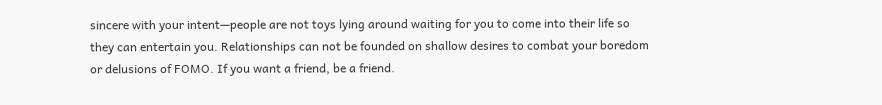sincere with your intent—people are not toys lying around waiting for you to come into their life so they can entertain you. Relationships can not be founded on shallow desires to combat your boredom or delusions of FOMO. If you want a friend, be a friend.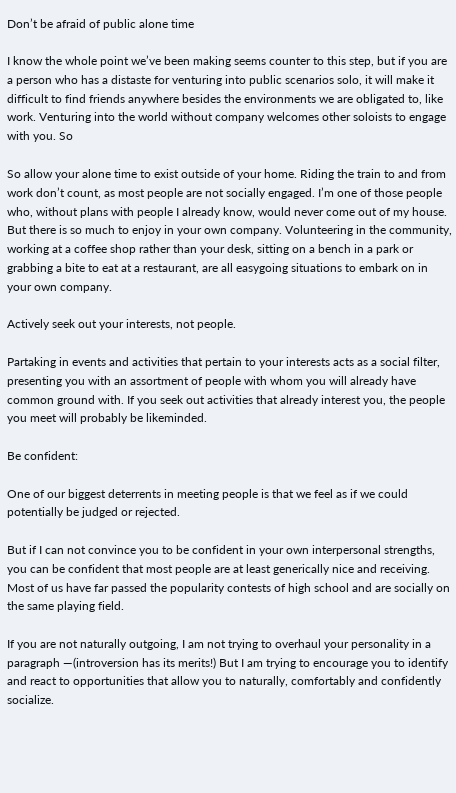Don’t be afraid of public alone time

I know the whole point we’ve been making seems counter to this step, but if you are a person who has a distaste for venturing into public scenarios solo, it will make it difficult to find friends anywhere besides the environments we are obligated to, like work. Venturing into the world without company welcomes other soloists to engage with you. So

So allow your alone time to exist outside of your home. Riding the train to and from work don’t count, as most people are not socially engaged. I’m one of those people who, without plans with people I already know, would never come out of my house. But there is so much to enjoy in your own company. Volunteering in the community, working at a coffee shop rather than your desk, sitting on a bench in a park or grabbing a bite to eat at a restaurant, are all easygoing situations to embark on in your own company.

Actively seek out your interests, not people.

Partaking in events and activities that pertain to your interests acts as a social filter, presenting you with an assortment of people with whom you will already have common ground with. If you seek out activities that already interest you, the people you meet will probably be likeminded.

Be confident:

One of our biggest deterrents in meeting people is that we feel as if we could potentially be judged or rejected.

But if I can not convince you to be confident in your own interpersonal strengths, you can be confident that most people are at least generically nice and receiving. Most of us have far passed the popularity contests of high school and are socially on the same playing field.

If you are not naturally outgoing, I am not trying to overhaul your personality in a paragraph —(introversion has its merits!) But I am trying to encourage you to identify and react to opportunities that allow you to naturally, comfortably and confidently socialize.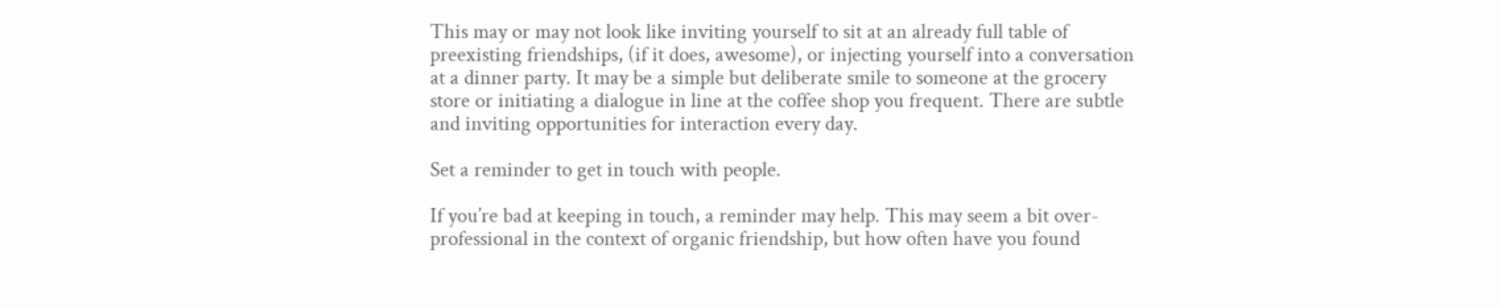This may or may not look like inviting yourself to sit at an already full table of preexisting friendships, (if it does, awesome), or injecting yourself into a conversation at a dinner party. It may be a simple but deliberate smile to someone at the grocery store or initiating a dialogue in line at the coffee shop you frequent. There are subtle and inviting opportunities for interaction every day.

Set a reminder to get in touch with people.

If you’re bad at keeping in touch, a reminder may help. This may seem a bit over-professional in the context of organic friendship, but how often have you found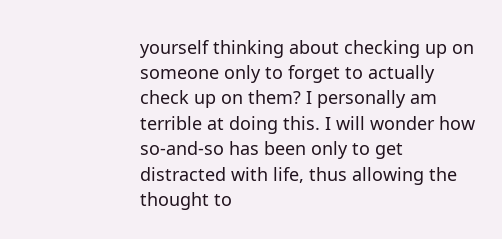yourself thinking about checking up on someone only to forget to actually check up on them? I personally am terrible at doing this. I will wonder how so-and-so has been only to get distracted with life, thus allowing the thought to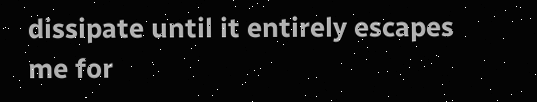dissipate until it entirely escapes me for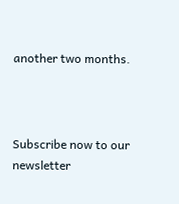another two months.



Subscribe now to our newsletter